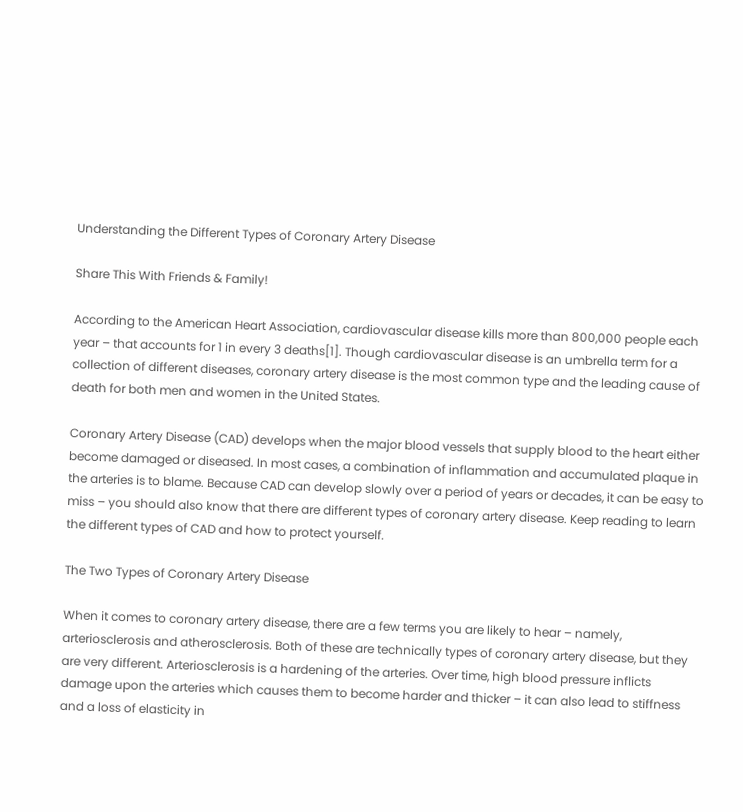Understanding the Different Types of Coronary Artery Disease

Share This With Friends & Family!

According to the American Heart Association, cardiovascular disease kills more than 800,000 people each year – that accounts for 1 in every 3 deaths[1]. Though cardiovascular disease is an umbrella term for a collection of different diseases, coronary artery disease is the most common type and the leading cause of death for both men and women in the United States.

Coronary Artery Disease (CAD) develops when the major blood vessels that supply blood to the heart either become damaged or diseased. In most cases, a combination of inflammation and accumulated plaque in the arteries is to blame. Because CAD can develop slowly over a period of years or decades, it can be easy to miss – you should also know that there are different types of coronary artery disease. Keep reading to learn the different types of CAD and how to protect yourself.

The Two Types of Coronary Artery Disease

When it comes to coronary artery disease, there are a few terms you are likely to hear – namely, arteriosclerosis and atherosclerosis. Both of these are technically types of coronary artery disease, but they are very different. Arteriosclerosis is a hardening of the arteries. Over time, high blood pressure inflicts damage upon the arteries which causes them to become harder and thicker – it can also lead to stiffness and a loss of elasticity in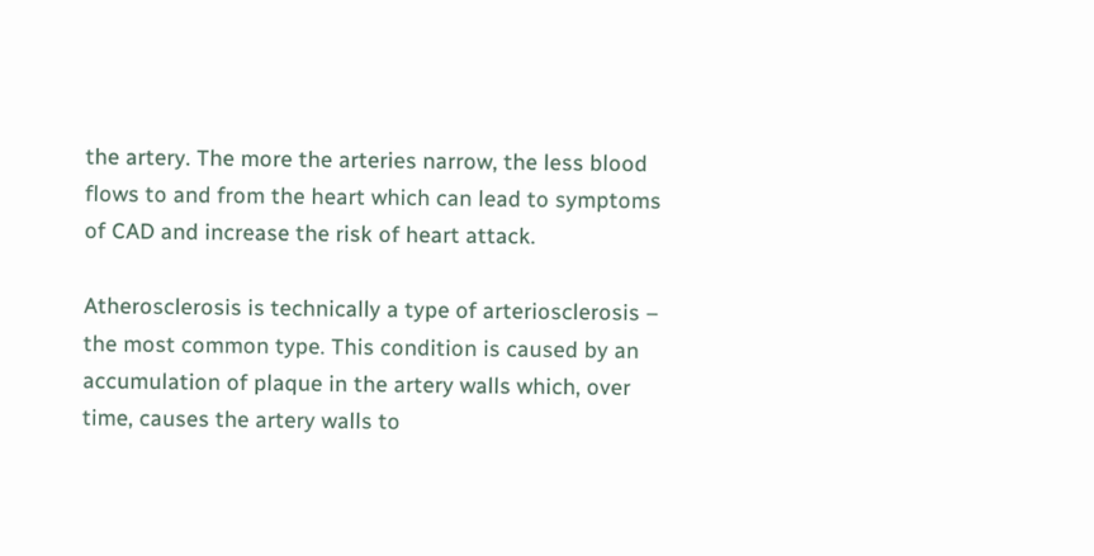the artery. The more the arteries narrow, the less blood flows to and from the heart which can lead to symptoms of CAD and increase the risk of heart attack.

Atherosclerosis is technically a type of arteriosclerosis – the most common type. This condition is caused by an accumulation of plaque in the artery walls which, over time, causes the artery walls to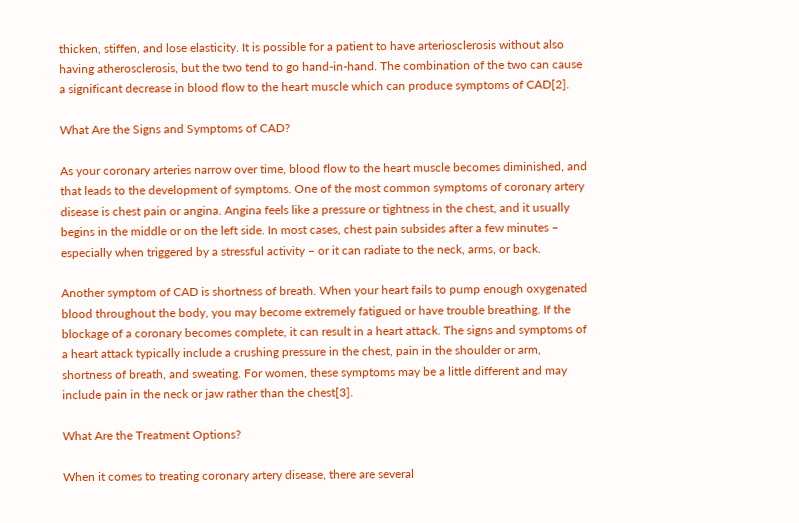thicken, stiffen, and lose elasticity. It is possible for a patient to have arteriosclerosis without also having atherosclerosis, but the two tend to go hand-in-hand. The combination of the two can cause a significant decrease in blood flow to the heart muscle which can produce symptoms of CAD[2].

What Are the Signs and Symptoms of CAD?

As your coronary arteries narrow over time, blood flow to the heart muscle becomes diminished, and that leads to the development of symptoms. One of the most common symptoms of coronary artery disease is chest pain or angina. Angina feels like a pressure or tightness in the chest, and it usually begins in the middle or on the left side. In most cases, chest pain subsides after a few minutes – especially when triggered by a stressful activity – or it can radiate to the neck, arms, or back.

Another symptom of CAD is shortness of breath. When your heart fails to pump enough oxygenated blood throughout the body, you may become extremely fatigued or have trouble breathing. If the blockage of a coronary becomes complete, it can result in a heart attack. The signs and symptoms of a heart attack typically include a crushing pressure in the chest, pain in the shoulder or arm, shortness of breath, and sweating. For women, these symptoms may be a little different and may include pain in the neck or jaw rather than the chest[3].

What Are the Treatment Options?

When it comes to treating coronary artery disease, there are several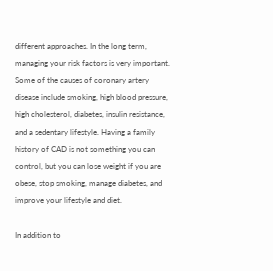different approaches. In the long term, managing your risk factors is very important. Some of the causes of coronary artery disease include smoking, high blood pressure, high cholesterol, diabetes, insulin resistance, and a sedentary lifestyle. Having a family history of CAD is not something you can control, but you can lose weight if you are obese, stop smoking, manage diabetes, and improve your lifestyle and diet.

In addition to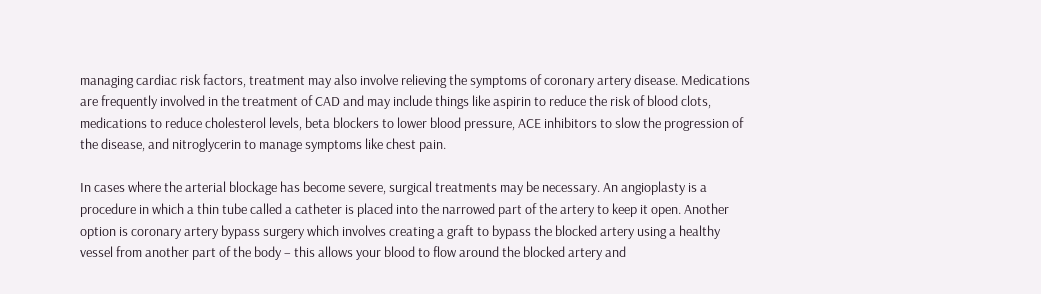managing cardiac risk factors, treatment may also involve relieving the symptoms of coronary artery disease. Medications are frequently involved in the treatment of CAD and may include things like aspirin to reduce the risk of blood clots, medications to reduce cholesterol levels, beta blockers to lower blood pressure, ACE inhibitors to slow the progression of the disease, and nitroglycerin to manage symptoms like chest pain.

In cases where the arterial blockage has become severe, surgical treatments may be necessary. An angioplasty is a procedure in which a thin tube called a catheter is placed into the narrowed part of the artery to keep it open. Another option is coronary artery bypass surgery which involves creating a graft to bypass the blocked artery using a healthy vessel from another part of the body – this allows your blood to flow around the blocked artery and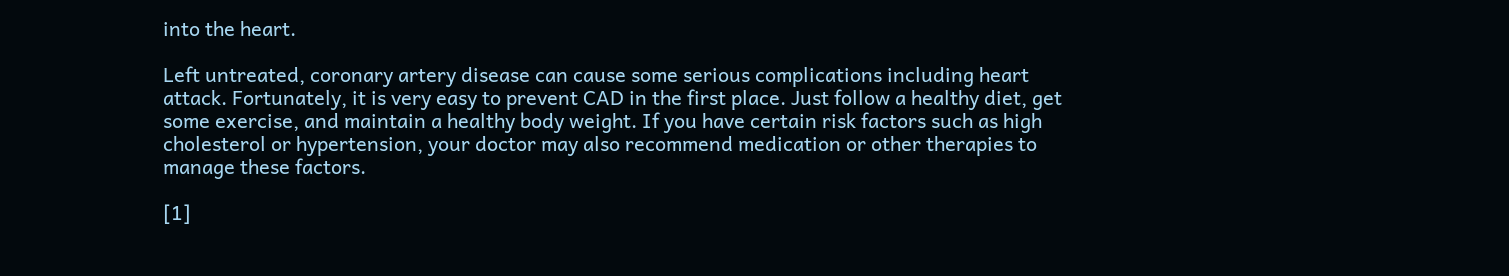into the heart.

Left untreated, coronary artery disease can cause some serious complications including heart attack. Fortunately, it is very easy to prevent CAD in the first place. Just follow a healthy diet, get some exercise, and maintain a healthy body weight. If you have certain risk factors such as high cholesterol or hypertension, your doctor may also recommend medication or other therapies to manage these factors.

[1]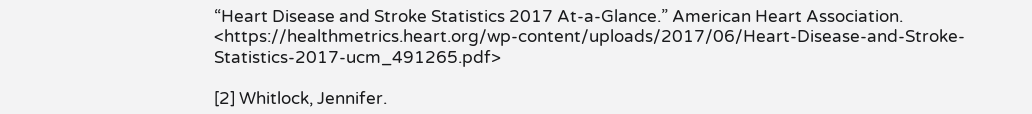“Heart Disease and Stroke Statistics 2017 At-a-Glance.” American Heart Association. <https://healthmetrics.heart.org/wp-content/uploads/2017/06/Heart-Disease-and-Stroke-Statistics-2017-ucm_491265.pdf>

[2] Whitlock, Jennifer.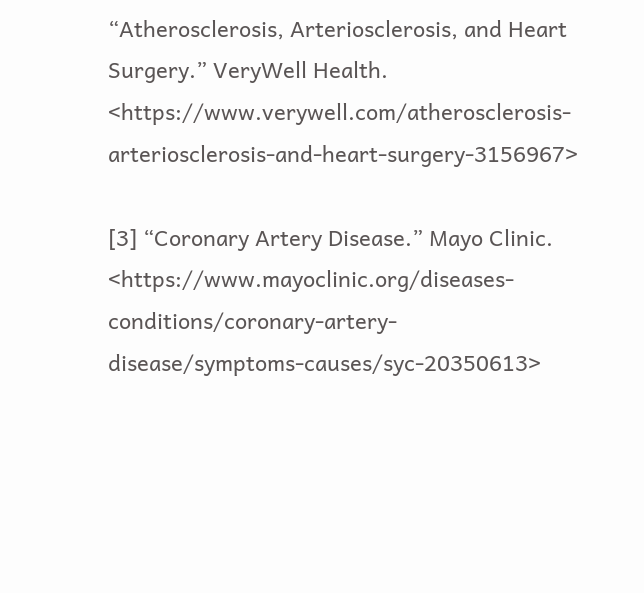“Atherosclerosis, Arteriosclerosis, and Heart Surgery.” VeryWell Health. <https://www.verywell.com/atherosclerosis-arteriosclerosis-and-heart-surgery-3156967>

[3] “Coronary Artery Disease.” Mayo Clinic. <https://www.mayoclinic.org/diseases-conditions/coronary-artery-disease/symptoms-causes/syc-20350613>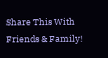Share This With Friends & Family!